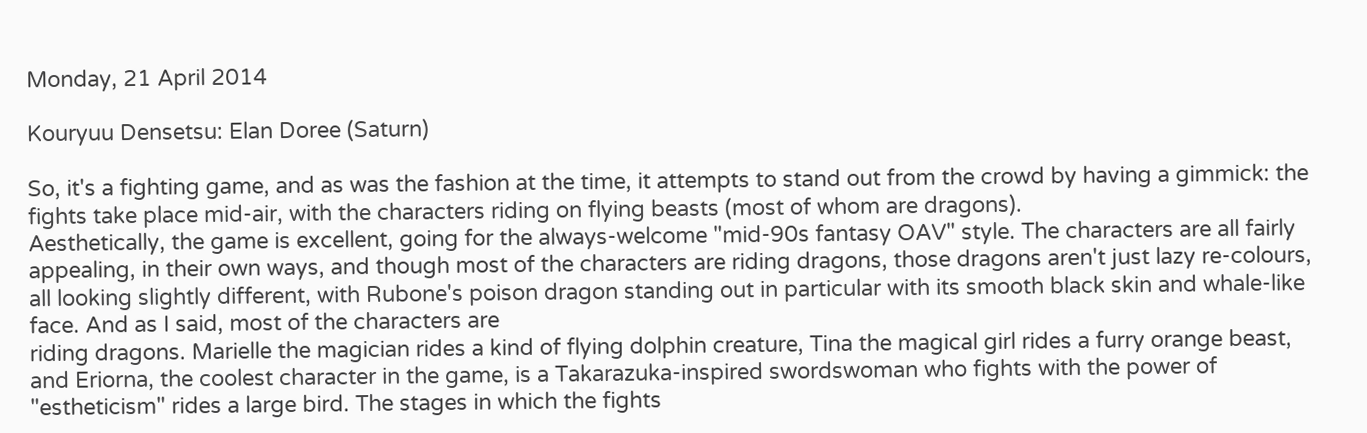Monday, 21 April 2014

Kouryuu Densetsu: Elan Doree (Saturn)

So, it's a fighting game, and as was the fashion at the time, it attempts to stand out from the crowd by having a gimmick: the fights take place mid-air, with the characters riding on flying beasts (most of whom are dragons).
Aesthetically, the game is excellent, going for the always-welcome "mid-90s fantasy OAV" style. The characters are all fairly appealing, in their own ways, and though most of the characters are riding dragons, those dragons aren't just lazy re-colours, all looking slightly different, with Rubone's poison dragon standing out in particular with its smooth black skin and whale-like face. And as I said, most of the characters are
riding dragons. Marielle the magician rides a kind of flying dolphin creature, Tina the magical girl rides a furry orange beast, and Eriorna, the coolest character in the game, is a Takarazuka-inspired swordswoman who fights with the power of "estheticism" rides a large bird. The stages in which the fights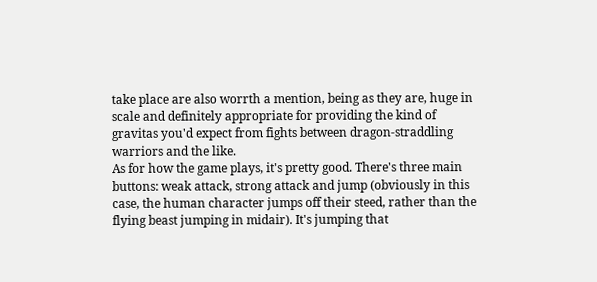take place are also worrth a mention, being as they are, huge in scale and definitely appropriate for providing the kind of gravitas you'd expect from fights between dragon-straddling warriors and the like.
As for how the game plays, it's pretty good. There's three main buttons: weak attack, strong attack and jump (obviously in this case, the human character jumps off their steed, rather than the flying beast jumping in midair). It's jumping that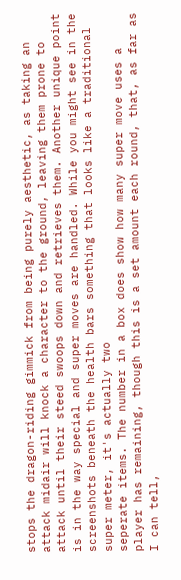stops the dragon-riding gimmick from being purely aesthetic, as taking an attack midair will knock a character to the ground, leaving them prone to attack until their steed swoops down and retrieves them. Another unique point is in the way special and super moves are handled. While you might see in the screenshots beneath the health bars something that looks like a traditional super meter, it's actually two
seperate items. The number in a box does show how many super move uses a player has remaining, though this is a set amount each round, that, as far as I can tell,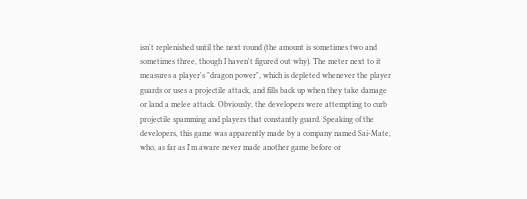isn't replenished until the next round (the amount is sometimes two and sometimes three, though I haven't figured out why). The meter next to it measures a player's "dragon power", which is depleted whenever the player guards or uses a projectile attack, and fills back up when they take damage or land a melee attack. Obviously, the developers were attempting to curb projectile spamming and players that constantly guard. Speaking of the developers, this game was apparently made by a company named Sai-Mate, who, as far as I'm aware never made another game before or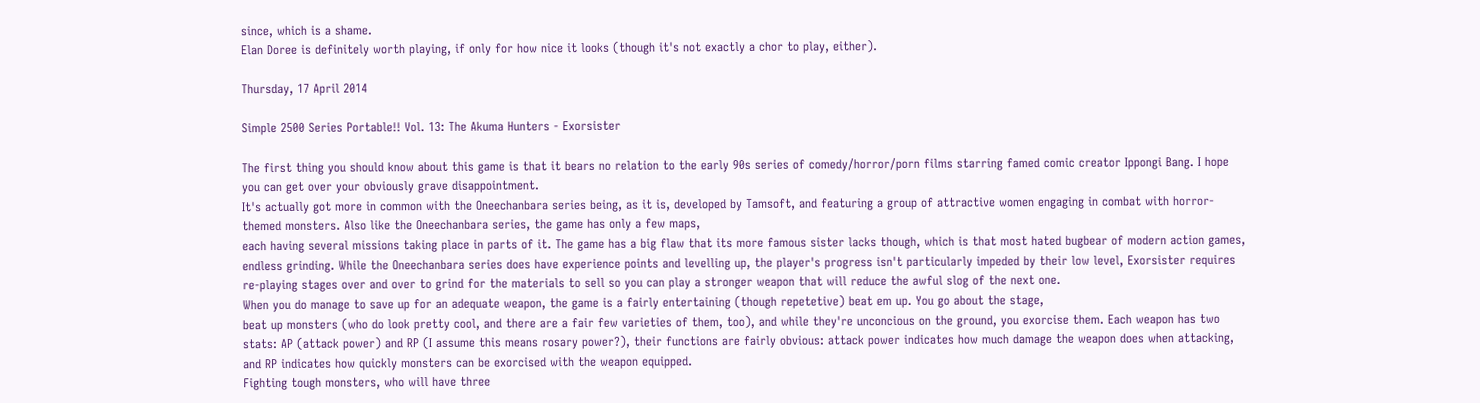since, which is a shame.
Elan Doree is definitely worth playing, if only for how nice it looks (though it's not exactly a chor to play, either).

Thursday, 17 April 2014

Simple 2500 Series Portable!! Vol. 13: The Akuma Hunters - Exorsister

The first thing you should know about this game is that it bears no relation to the early 90s series of comedy/horror/porn films starring famed comic creator Ippongi Bang. I hope you can get over your obviously grave disappointment.
It's actually got more in common with the Oneechanbara series being, as it is, developed by Tamsoft, and featuring a group of attractive women engaging in combat with horror-themed monsters. Also like the Oneechanbara series, the game has only a few maps,
each having several missions taking place in parts of it. The game has a big flaw that its more famous sister lacks though, which is that most hated bugbear of modern action games, endless grinding. While the Oneechanbara series does have experience points and levelling up, the player's progress isn't particularly impeded by their low level, Exorsister requires re-playing stages over and over to grind for the materials to sell so you can play a stronger weapon that will reduce the awful slog of the next one.
When you do manage to save up for an adequate weapon, the game is a fairly entertaining (though repetetive) beat em up. You go about the stage,
beat up monsters (who do look pretty cool, and there are a fair few varieties of them, too), and while they're unconcious on the ground, you exorcise them. Each weapon has two stats: AP (attack power) and RP (I assume this means rosary power?), their functions are fairly obvious: attack power indicates how much damage the weapon does when attacking, and RP indicates how quickly monsters can be exorcised with the weapon equipped.
Fighting tough monsters, who will have three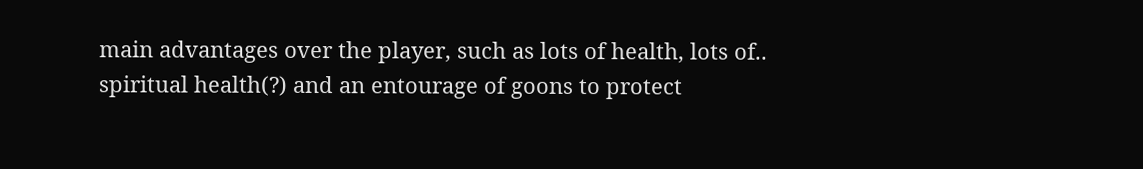main advantages over the player, such as lots of health, lots of.. spiritual health(?) and an entourage of goons to protect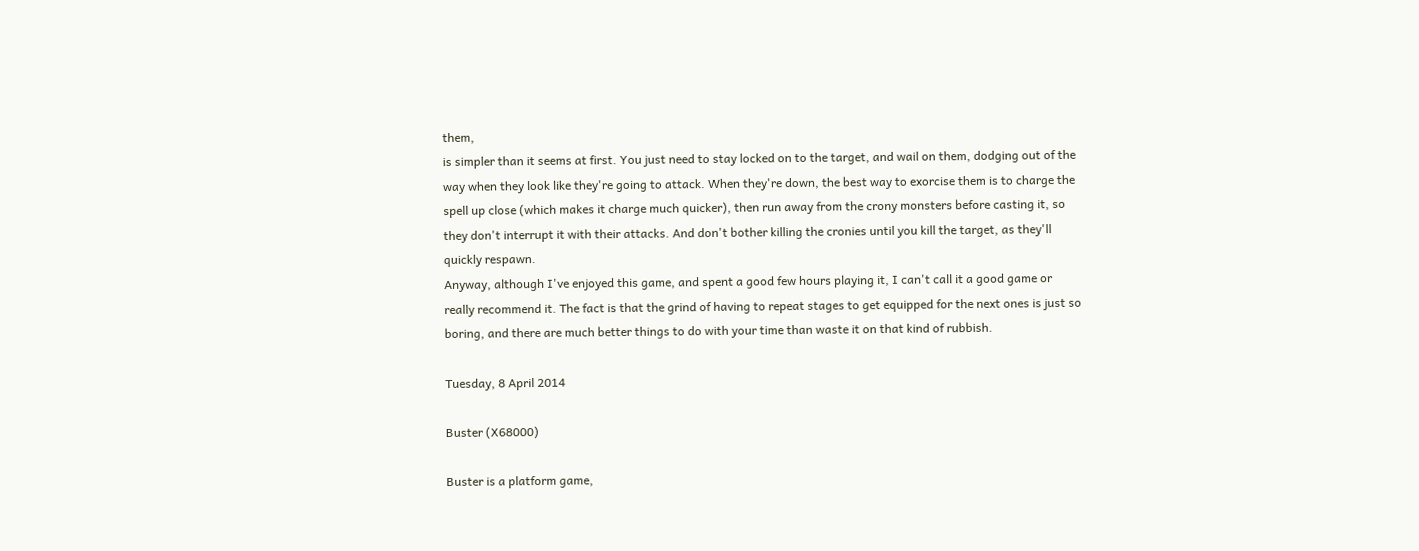them,
is simpler than it seems at first. You just need to stay locked on to the target, and wail on them, dodging out of the way when they look like they're going to attack. When they're down, the best way to exorcise them is to charge the spell up close (which makes it charge much quicker), then run away from the crony monsters before casting it, so they don't interrupt it with their attacks. And don't bother killing the cronies until you kill the target, as they'll quickly respawn.
Anyway, although I've enjoyed this game, and spent a good few hours playing it, I can't call it a good game or really recommend it. The fact is that the grind of having to repeat stages to get equipped for the next ones is just so boring, and there are much better things to do with your time than waste it on that kind of rubbish.

Tuesday, 8 April 2014

Buster (X68000)

Buster is a platform game,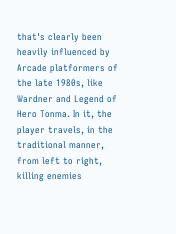that's clearly been heavily influenced by Arcade platformers of the late 1980s, like Wardner and Legend of Hero Tonma. In it, the player travels, in the traditional manner, from left to right, killing enemies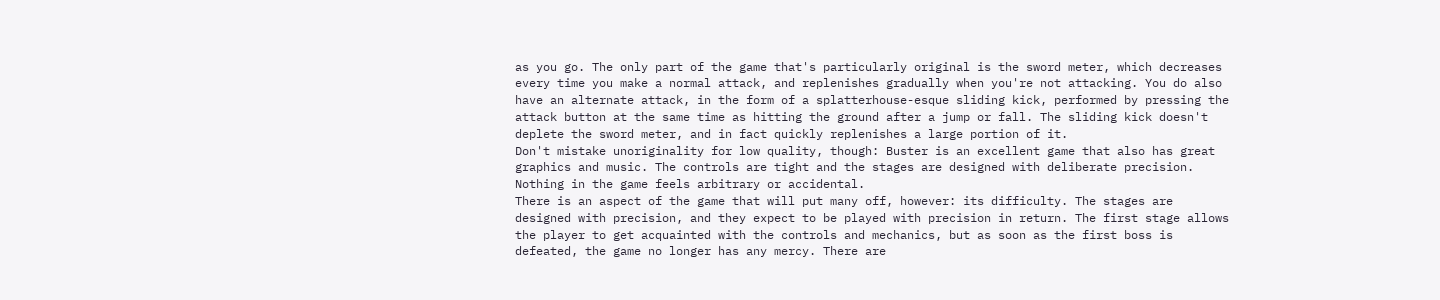as you go. The only part of the game that's particularly original is the sword meter, which decreases every time you make a normal attack, and replenishes gradually when you're not attacking. You do also have an alternate attack, in the form of a splatterhouse-esque sliding kick, performed by pressing the
attack button at the same time as hitting the ground after a jump or fall. The sliding kick doesn't deplete the sword meter, and in fact quickly replenishes a large portion of it.
Don't mistake unoriginality for low quality, though: Buster is an excellent game that also has great graphics and music. The controls are tight and the stages are designed with deliberate precision. Nothing in the game feels arbitrary or accidental.
There is an aspect of the game that will put many off, however: its difficulty. The stages are designed with precision, and they expect to be played with precision in return. The first stage allows the player to get acquainted with the controls and mechanics, but as soon as the first boss is defeated, the game no longer has any mercy. There are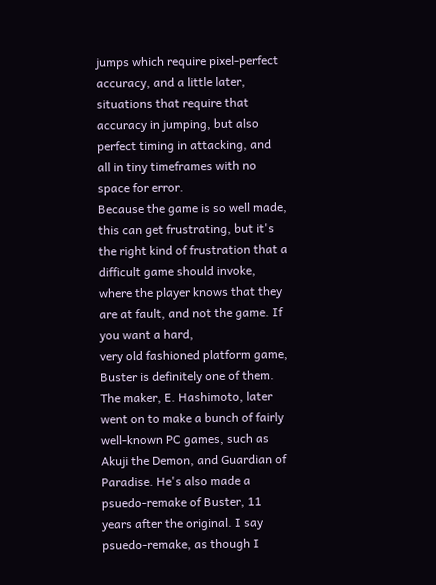jumps which require pixel-perfect accuracy, and a little later, situations that require that accuracy in jumping, but also perfect timing in attacking, and all in tiny timeframes with no space for error.
Because the game is so well made, this can get frustrating, but it's the right kind of frustration that a difficult game should invoke, where the player knows that they are at fault, and not the game. If you want a hard,
very old fashioned platform game, Buster is definitely one of them. The maker, E. Hashimoto, later went on to make a bunch of fairly well-known PC games, such as Akuji the Demon, and Guardian of Paradise. He's also made a psuedo-remake of Buster, 11 years after the original. I say psuedo-remake, as though I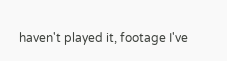haven't played it, footage I've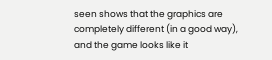seen shows that the graphics are completely different (in a good way), and the game looks like it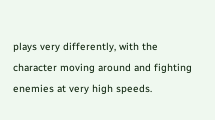plays very differently, with the character moving around and fighting enemies at very high speeds.